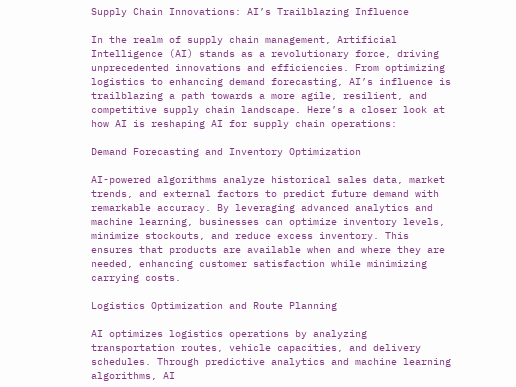Supply Chain Innovations: AI’s Trailblazing Influence

In the realm of supply chain management, Artificial Intelligence (AI) stands as a revolutionary force, driving unprecedented innovations and efficiencies. From optimizing logistics to enhancing demand forecasting, AI’s influence is trailblazing a path towards a more agile, resilient, and competitive supply chain landscape. Here’s a closer look at how AI is reshaping AI for supply chain operations:

Demand Forecasting and Inventory Optimization

AI-powered algorithms analyze historical sales data, market trends, and external factors to predict future demand with remarkable accuracy. By leveraging advanced analytics and machine learning, businesses can optimize inventory levels, minimize stockouts, and reduce excess inventory. This ensures that products are available when and where they are needed, enhancing customer satisfaction while minimizing carrying costs.

Logistics Optimization and Route Planning

AI optimizes logistics operations by analyzing transportation routes, vehicle capacities, and delivery schedules. Through predictive analytics and machine learning algorithms, AI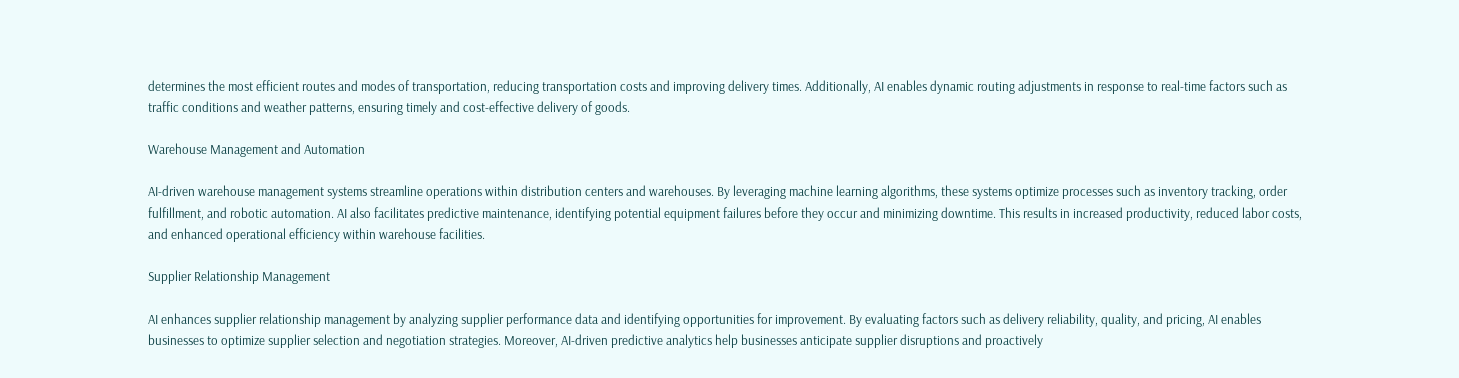determines the most efficient routes and modes of transportation, reducing transportation costs and improving delivery times. Additionally, AI enables dynamic routing adjustments in response to real-time factors such as traffic conditions and weather patterns, ensuring timely and cost-effective delivery of goods.

Warehouse Management and Automation

AI-driven warehouse management systems streamline operations within distribution centers and warehouses. By leveraging machine learning algorithms, these systems optimize processes such as inventory tracking, order fulfillment, and robotic automation. AI also facilitates predictive maintenance, identifying potential equipment failures before they occur and minimizing downtime. This results in increased productivity, reduced labor costs, and enhanced operational efficiency within warehouse facilities.

Supplier Relationship Management

AI enhances supplier relationship management by analyzing supplier performance data and identifying opportunities for improvement. By evaluating factors such as delivery reliability, quality, and pricing, AI enables businesses to optimize supplier selection and negotiation strategies. Moreover, AI-driven predictive analytics help businesses anticipate supplier disruptions and proactively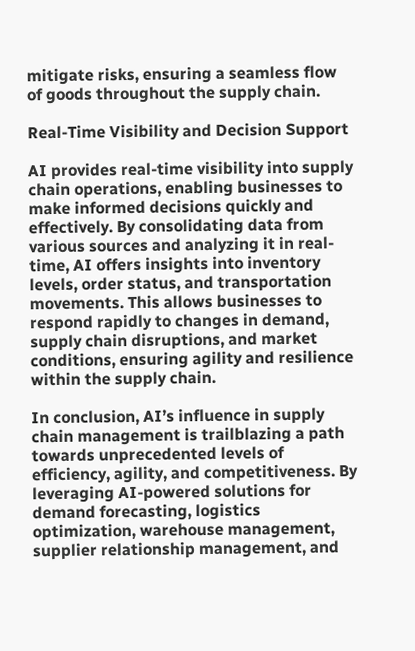mitigate risks, ensuring a seamless flow of goods throughout the supply chain.

Real-Time Visibility and Decision Support

AI provides real-time visibility into supply chain operations, enabling businesses to make informed decisions quickly and effectively. By consolidating data from various sources and analyzing it in real-time, AI offers insights into inventory levels, order status, and transportation movements. This allows businesses to respond rapidly to changes in demand, supply chain disruptions, and market conditions, ensuring agility and resilience within the supply chain.

In conclusion, AI’s influence in supply chain management is trailblazing a path towards unprecedented levels of efficiency, agility, and competitiveness. By leveraging AI-powered solutions for demand forecasting, logistics optimization, warehouse management, supplier relationship management, and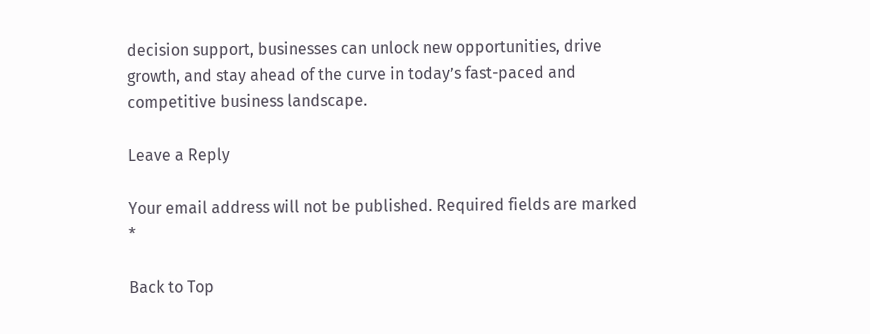decision support, businesses can unlock new opportunities, drive growth, and stay ahead of the curve in today’s fast-paced and competitive business landscape.

Leave a Reply

Your email address will not be published. Required fields are marked *

Back to Top